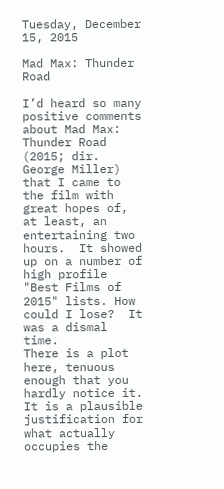Tuesday, December 15, 2015

Mad Max: Thunder Road

I’d heard so many positive comments about Mad Max: Thunder Road (2015; dir. George Miller) that I came to the film with great hopes of, at least, an entertaining two hours.  It showed up on a number of high profile "Best Films of 2015" lists. How could I lose?  It was a dismal time.
There is a plot here, tenuous enough that you hardly notice it.  It is a plausible justification for what actually occupies the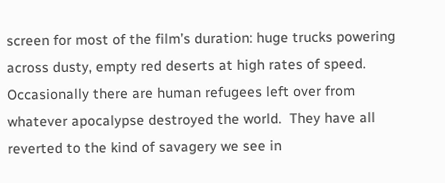screen for most of the film’s duration: huge trucks powering across dusty, empty red deserts at high rates of speed.  Occasionally there are human refugees left over from whatever apocalypse destroyed the world.  They have all reverted to the kind of savagery we see in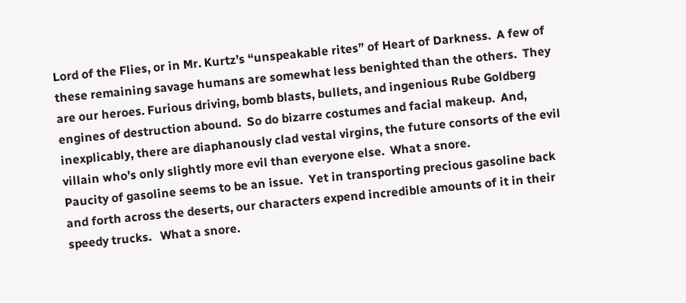Lord of the Flies, or in Mr. Kurtz’s “unspeakable rites” of Heart of Darkness.  A few of these remaining savage humans are somewhat less benighted than the others.  They are our heroes. Furious driving, bomb blasts, bullets, and ingenious Rube Goldberg engines of destruction abound.  So do bizarre costumes and facial makeup.  And, inexplicably, there are diaphanously clad vestal virgins, the future consorts of the evil villain who’s only slightly more evil than everyone else.  What a snore.
Paucity of gasoline seems to be an issue.  Yet in transporting precious gasoline back and forth across the deserts, our characters expend incredible amounts of it in their speedy trucks.   What a snore.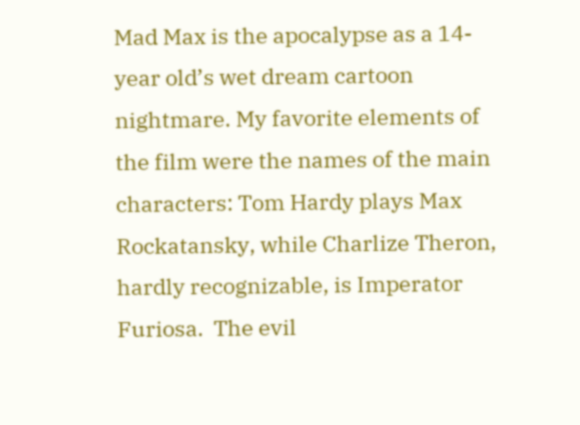Mad Max is the apocalypse as a 14-year old’s wet dream cartoon nightmare. My favorite elements of the film were the names of the main characters: Tom Hardy plays Max Rockatansky, while Charlize Theron, hardly recognizable, is Imperator Furiosa.  The evil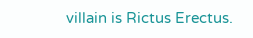villain is Rictus Erectus.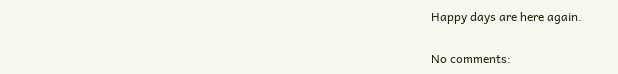Happy days are here again.

No comments: